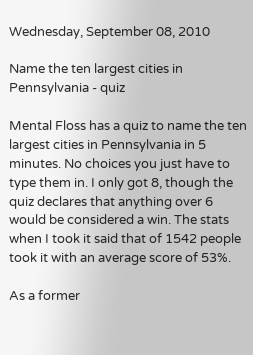Wednesday, September 08, 2010

Name the ten largest cities in Pennsylvania - quiz

Mental Floss has a quiz to name the ten largest cities in Pennsylvania in 5 minutes. No choices you just have to type them in. I only got 8, though the quiz declares that anything over 6 would be considered a win. The stats when I took it said that of 1542 people took it with an average score of 53%.

As a former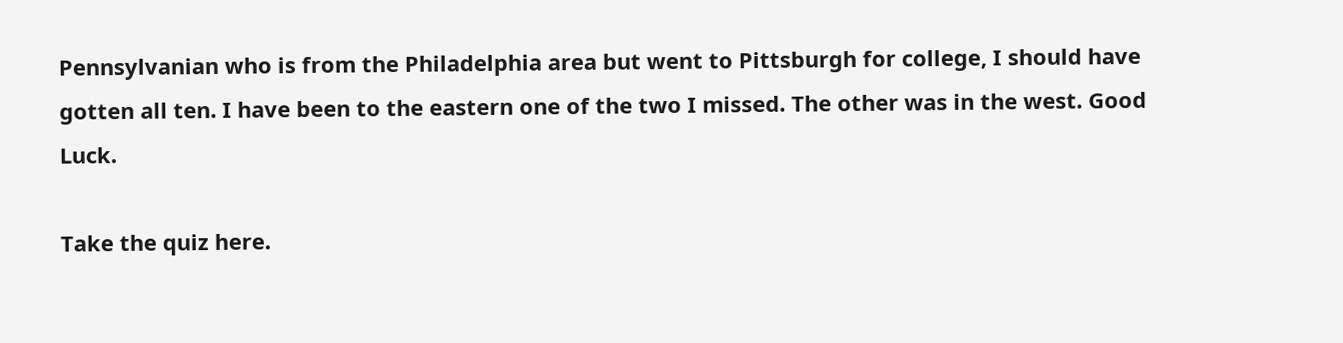Pennsylvanian who is from the Philadelphia area but went to Pittsburgh for college, I should have gotten all ten. I have been to the eastern one of the two I missed. The other was in the west. Good Luck.

Take the quiz here.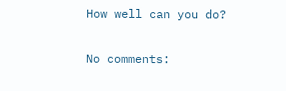How well can you do?

No comments: